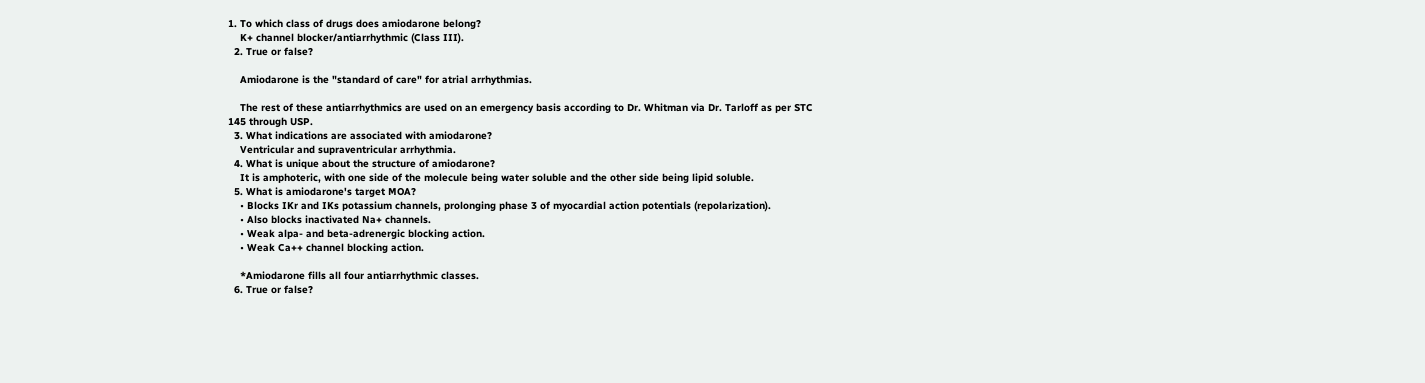1. To which class of drugs does amiodarone belong?
    K+ channel blocker/antiarrhythmic (Class III).
  2. True or false?

    Amiodarone is the "standard of care" for atrial arrhythmias.

    The rest of these antiarrhythmics are used on an emergency basis according to Dr. Whitman via Dr. Tarloff as per STC 145 through USP.
  3. What indications are associated with amiodarone?
    Ventricular and supraventricular arrhythmia.
  4. What is unique about the structure of amiodarone?
    It is amphoteric, with one side of the molecule being water soluble and the other side being lipid soluble.
  5. What is amiodarone's target MOA?
    • Blocks IKr and IKs potassium channels, prolonging phase 3 of myocardial action potentials (repolarization).
    • Also blocks inactivated Na+ channels.
    • Weak alpa- and beta-adrenergic blocking action.
    • Weak Ca++ channel blocking action.

    *Amiodarone fills all four antiarrhythmic classes.
  6. True or false?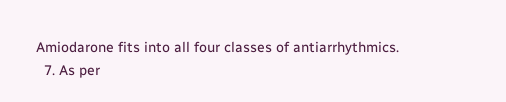Amiodarone fits into all four classes of antiarrhythmics.
  7. As per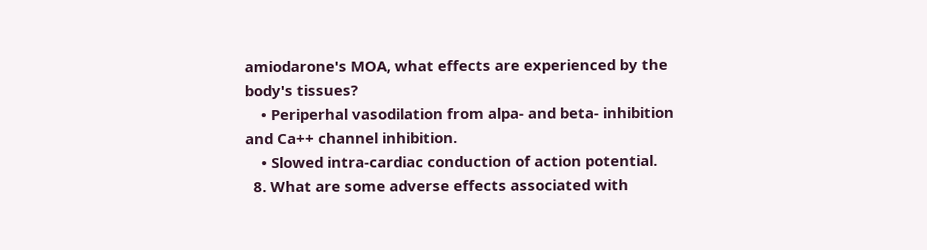amiodarone's MOA, what effects are experienced by the body's tissues?
    • Periperhal vasodilation from alpa- and beta- inhibition and Ca++ channel inhibition.
    • Slowed intra-cardiac conduction of action potential.
  8. What are some adverse effects associated with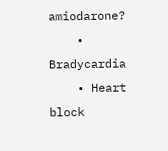amiodarone?
    • Bradycardia
    • Heart block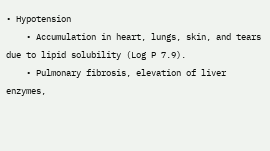• Hypotension
    • Accumulation in heart, lungs, skin, and tears due to lipid solubility (Log P 7.9).
    • Pulmonary fibrosis, elevation of liver enzymes,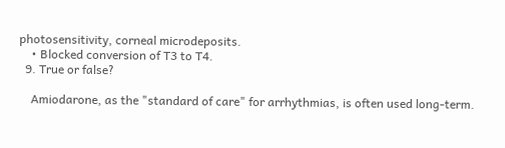photosensitivity, corneal microdeposits.
    • Blocked conversion of T3 to T4.
  9. True or false?

    Amiodarone, as the "standard of care" for arrhythmias, is often used long-term.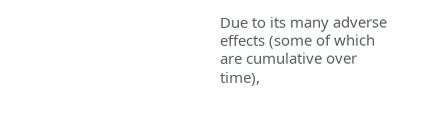Due to its many adverse effects (some of which are cumulative over time),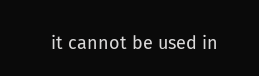it cannot be used in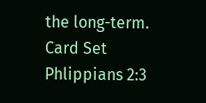the long-term.
Card Set
Phlippians 2:3